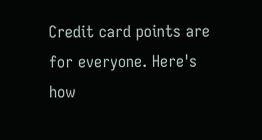Credit card points are for everyone. Here's how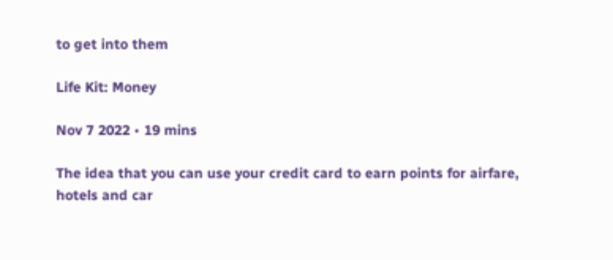to get into them

Life Kit: Money

Nov 7 2022 • 19 mins

The idea that you can use your credit card to earn points for airfare, hotels and car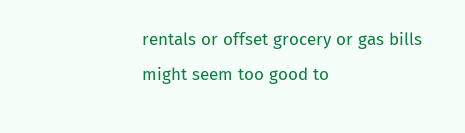rentals or offset grocery or gas bills might seem too good to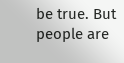be true. But people are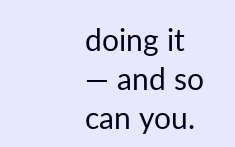doing it — and so can you.